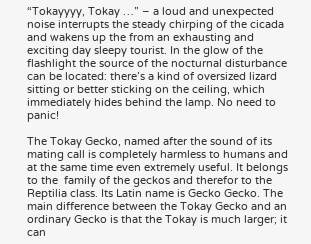“Tokayyyy, Tokay …” – a loud and unexpected noise interrupts the steady chirping of the cicada and wakens up the from an exhausting and exciting day sleepy tourist. In the glow of the flashlight the source of the nocturnal disturbance can be located: there’s a kind of oversized lizard sitting or better sticking on the ceiling, which immediately hides behind the lamp. No need to panic!

The Tokay Gecko, named after the sound of its mating call is completely harmless to humans and at the same time even extremely useful. It belongs to the  family of the geckos and therefor to the Reptilia class. Its Latin name is Gecko Gecko. The main difference between the Tokay Gecko and an ordinary Gecko is that the Tokay is much larger; it can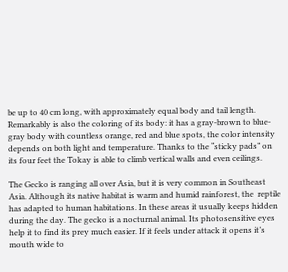be up to 40 cm long, with approximately equal body and tail length. Remarkably is also the coloring of its body: it has a gray-brown to blue-gray body with countless orange, red and blue spots, the color intensity depends on both light and temperature. Thanks to the “sticky pads” on its four feet the Tokay is able to climb vertical walls and even ceilings.

The Gecko is ranging all over Asia, but it is very common in Southeast Asia. Although its native habitat is warm and humid rainforest, the  reptile  has adapted to human habitations. In these areas it usually keeps hidden during the day. The gecko is a nocturnal animal. Its photosensitive eyes help it to find its prey much easier. If it feels under attack it opens it’s mouth wide to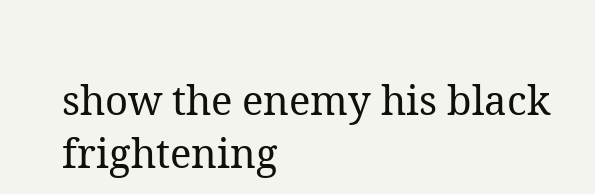show the enemy his black frightening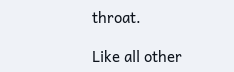throat.

Like all other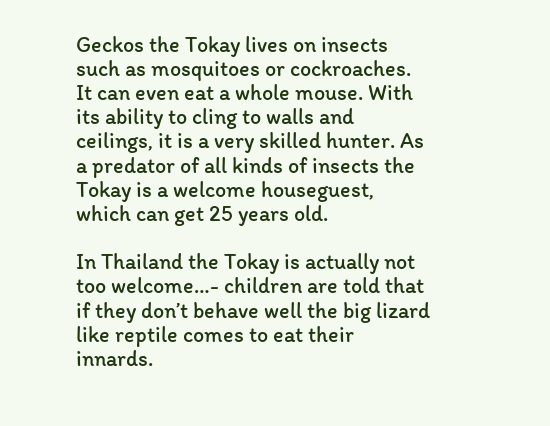Geckos the Tokay lives on insects such as mosquitoes or cockroaches. It can even eat a whole mouse. With its ability to cling to walls and ceilings, it is a very skilled hunter. As a predator of all kinds of insects the Tokay is a welcome houseguest, which can get 25 years old.

In Thailand the Tokay is actually not too welcome…- children are told that if they don’t behave well the big lizard like reptile comes to eat their innards.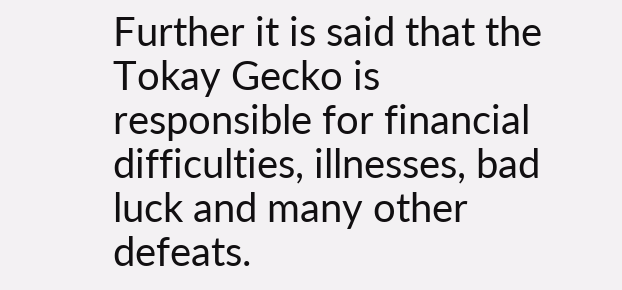Further it is said that the Tokay Gecko is responsible for financial difficulties, illnesses, bad luck and many other defeats.